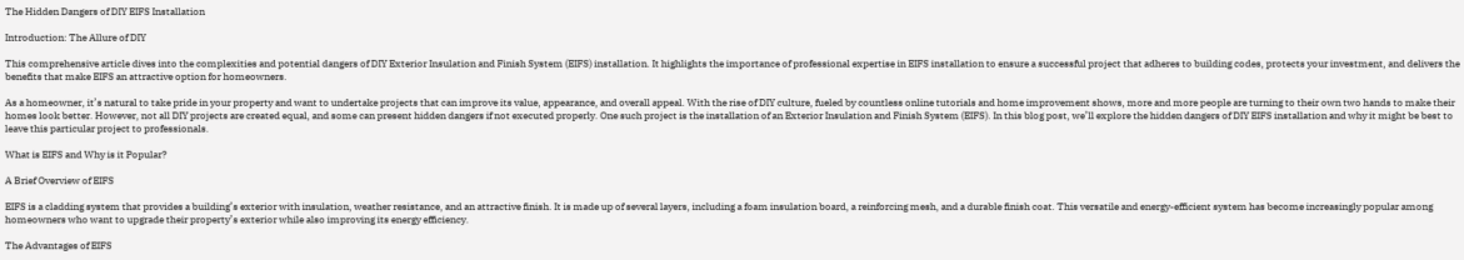The Hidden Dangers of DIY EIFS Installation

Introduction: The Allure of DIY

This comprehensive article dives into the complexities and potential dangers of DIY Exterior Insulation and Finish System (EIFS) installation. It highlights the importance of professional expertise in EIFS installation to ensure a successful project that adheres to building codes, protects your investment, and delivers the benefits that make EIFS an attractive option for homeowners.

As a homeowner, it’s natural to take pride in your property and want to undertake projects that can improve its value, appearance, and overall appeal. With the rise of DIY culture, fueled by countless online tutorials and home improvement shows, more and more people are turning to their own two hands to make their homes look better. However, not all DIY projects are created equal, and some can present hidden dangers if not executed properly. One such project is the installation of an Exterior Insulation and Finish System (EIFS). In this blog post, we’ll explore the hidden dangers of DIY EIFS installation and why it might be best to leave this particular project to professionals.

What is EIFS and Why is it Popular?

A Brief Overview of EIFS

EIFS is a cladding system that provides a building’s exterior with insulation, weather resistance, and an attractive finish. It is made up of several layers, including a foam insulation board, a reinforcing mesh, and a durable finish coat. This versatile and energy-efficient system has become increasingly popular among homeowners who want to upgrade their property’s exterior while also improving its energy efficiency.

The Advantages of EIFS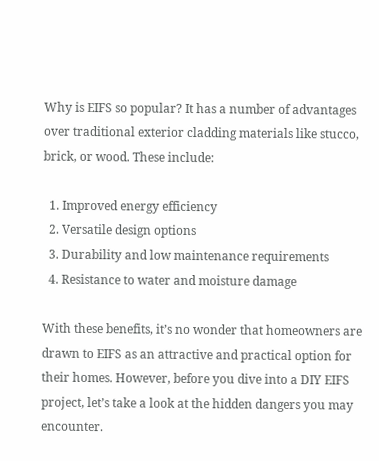Why is EIFS so popular? It has a number of advantages over traditional exterior cladding materials like stucco, brick, or wood. These include:

  1. Improved energy efficiency
  2. Versatile design options
  3. Durability and low maintenance requirements
  4. Resistance to water and moisture damage

With these benefits, it’s no wonder that homeowners are drawn to EIFS as an attractive and practical option for their homes. However, before you dive into a DIY EIFS project, let’s take a look at the hidden dangers you may encounter.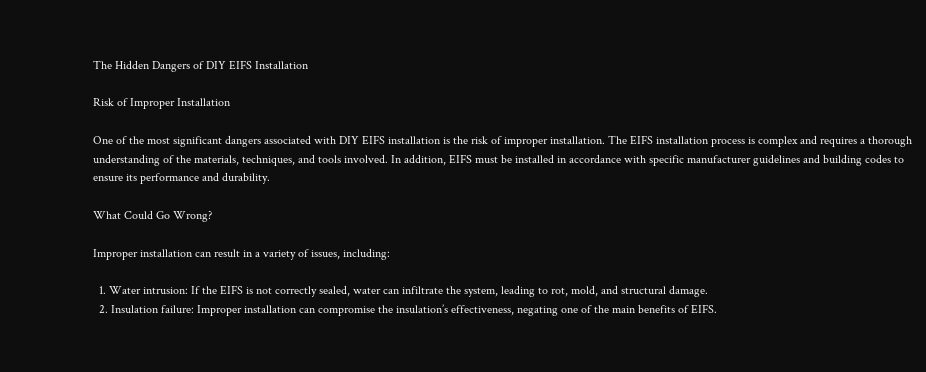The Hidden Dangers of DIY EIFS Installation

Risk of Improper Installation

One of the most significant dangers associated with DIY EIFS installation is the risk of improper installation. The EIFS installation process is complex and requires a thorough understanding of the materials, techniques, and tools involved. In addition, EIFS must be installed in accordance with specific manufacturer guidelines and building codes to ensure its performance and durability.

What Could Go Wrong?

Improper installation can result in a variety of issues, including:

  1. Water intrusion: If the EIFS is not correctly sealed, water can infiltrate the system, leading to rot, mold, and structural damage.
  2. Insulation failure: Improper installation can compromise the insulation’s effectiveness, negating one of the main benefits of EIFS.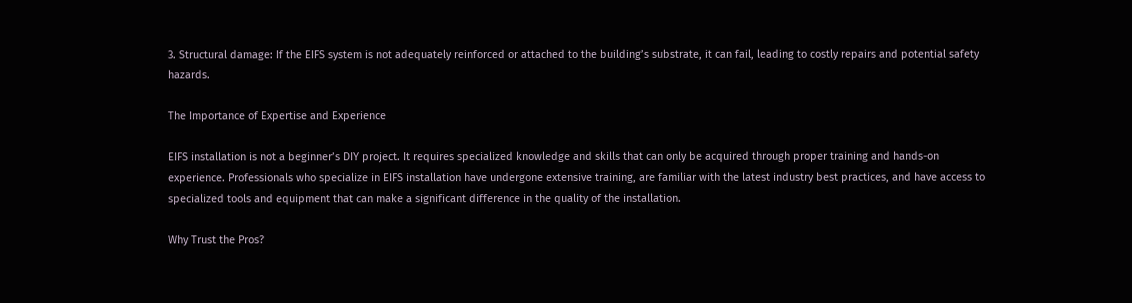3. Structural damage: If the EIFS system is not adequately reinforced or attached to the building’s substrate, it can fail, leading to costly repairs and potential safety hazards.

The Importance of Expertise and Experience

EIFS installation is not a beginner’s DIY project. It requires specialized knowledge and skills that can only be acquired through proper training and hands-on experience. Professionals who specialize in EIFS installation have undergone extensive training, are familiar with the latest industry best practices, and have access to specialized tools and equipment that can make a significant difference in the quality of the installation.

Why Trust the Pros?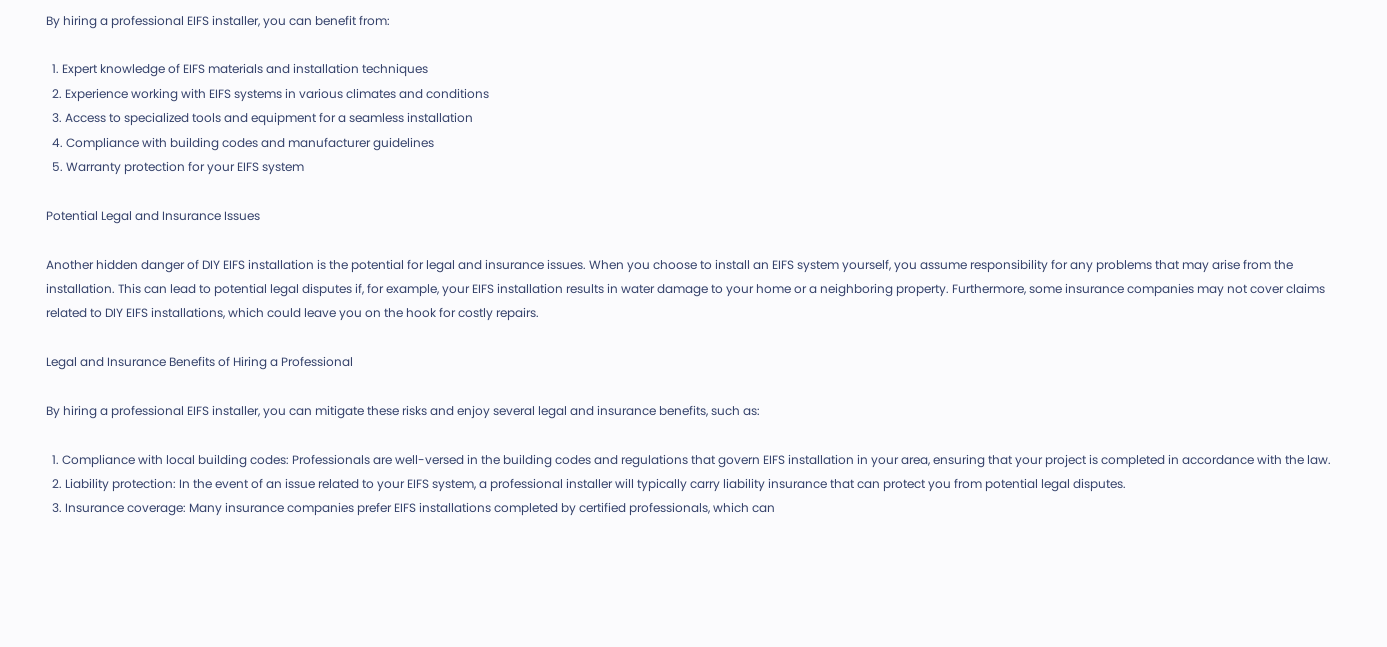By hiring a professional EIFS installer, you can benefit from:

  1. Expert knowledge of EIFS materials and installation techniques
  2. Experience working with EIFS systems in various climates and conditions
  3. Access to specialized tools and equipment for a seamless installation
  4. Compliance with building codes and manufacturer guidelines
  5. Warranty protection for your EIFS system

Potential Legal and Insurance Issues

Another hidden danger of DIY EIFS installation is the potential for legal and insurance issues. When you choose to install an EIFS system yourself, you assume responsibility for any problems that may arise from the installation. This can lead to potential legal disputes if, for example, your EIFS installation results in water damage to your home or a neighboring property. Furthermore, some insurance companies may not cover claims related to DIY EIFS installations, which could leave you on the hook for costly repairs.

Legal and Insurance Benefits of Hiring a Professional

By hiring a professional EIFS installer, you can mitigate these risks and enjoy several legal and insurance benefits, such as:

  1. Compliance with local building codes: Professionals are well-versed in the building codes and regulations that govern EIFS installation in your area, ensuring that your project is completed in accordance with the law.
  2. Liability protection: In the event of an issue related to your EIFS system, a professional installer will typically carry liability insurance that can protect you from potential legal disputes.
  3. Insurance coverage: Many insurance companies prefer EIFS installations completed by certified professionals, which can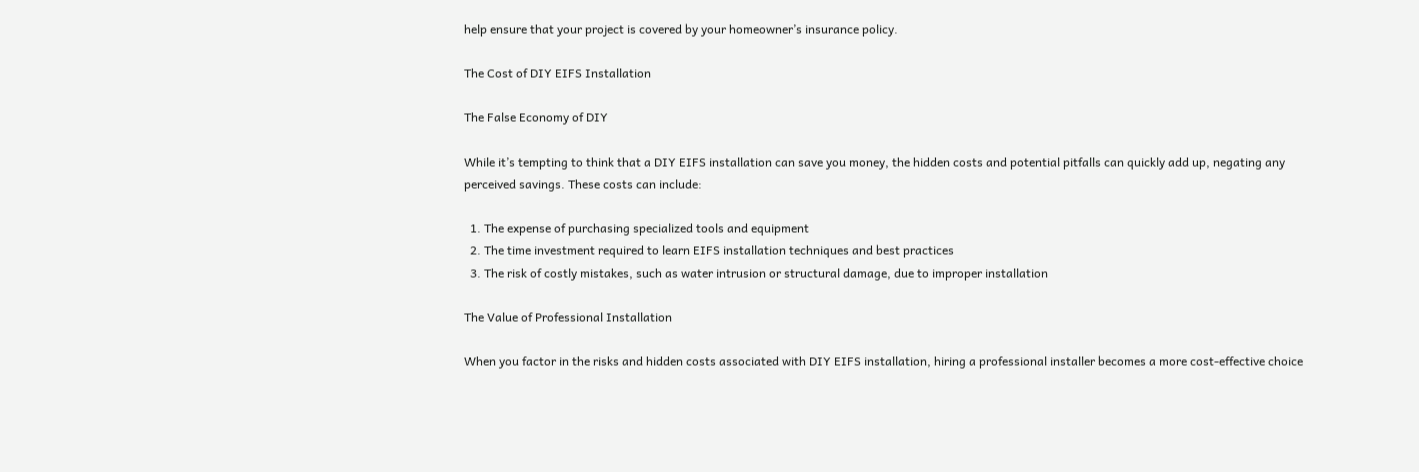help ensure that your project is covered by your homeowner’s insurance policy.

The Cost of DIY EIFS Installation

The False Economy of DIY

While it’s tempting to think that a DIY EIFS installation can save you money, the hidden costs and potential pitfalls can quickly add up, negating any perceived savings. These costs can include:

  1. The expense of purchasing specialized tools and equipment
  2. The time investment required to learn EIFS installation techniques and best practices
  3. The risk of costly mistakes, such as water intrusion or structural damage, due to improper installation

The Value of Professional Installation

When you factor in the risks and hidden costs associated with DIY EIFS installation, hiring a professional installer becomes a more cost-effective choice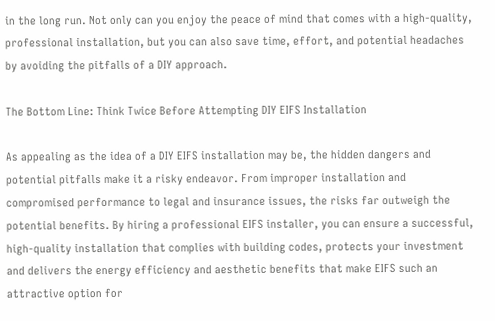in the long run. Not only can you enjoy the peace of mind that comes with a high-quality, professional installation, but you can also save time, effort, and potential headaches by avoiding the pitfalls of a DIY approach.

The Bottom Line: Think Twice Before Attempting DIY EIFS Installation

As appealing as the idea of a DIY EIFS installation may be, the hidden dangers and potential pitfalls make it a risky endeavor. From improper installation and compromised performance to legal and insurance issues, the risks far outweigh the potential benefits. By hiring a professional EIFS installer, you can ensure a successful, high-quality installation that complies with building codes, protects your investment and delivers the energy efficiency and aesthetic benefits that make EIFS such an attractive option for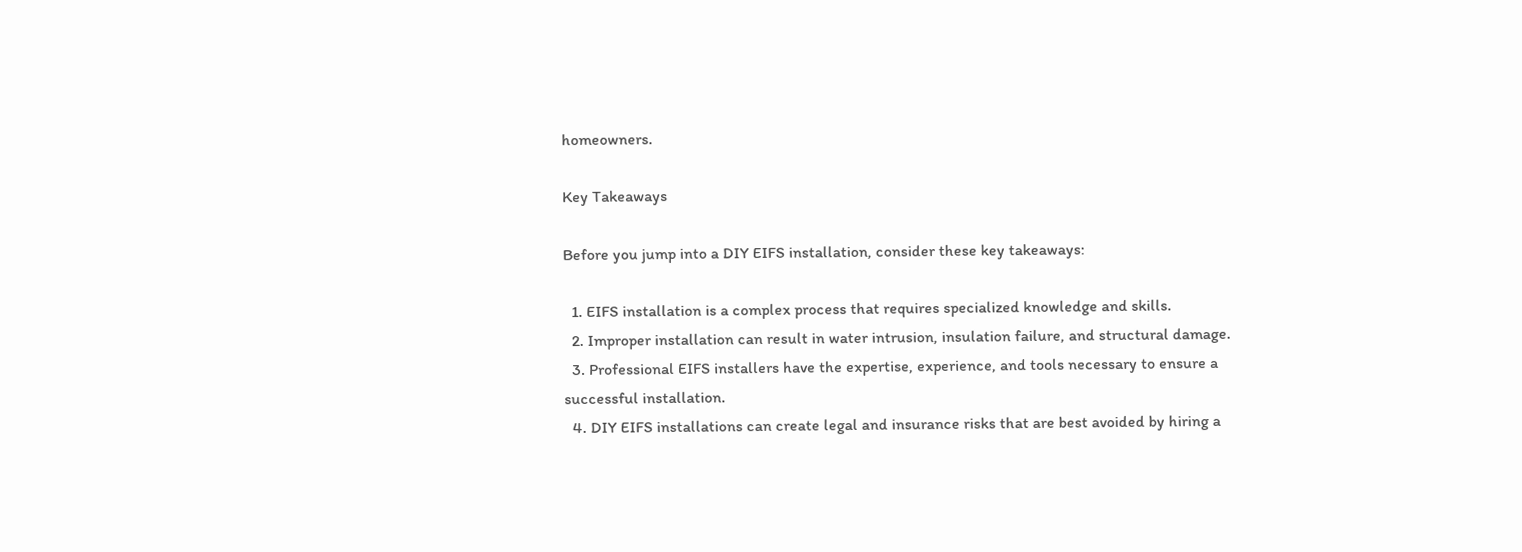homeowners.

Key Takeaways

Before you jump into a DIY EIFS installation, consider these key takeaways:

  1. EIFS installation is a complex process that requires specialized knowledge and skills.
  2. Improper installation can result in water intrusion, insulation failure, and structural damage.
  3. Professional EIFS installers have the expertise, experience, and tools necessary to ensure a successful installation.
  4. DIY EIFS installations can create legal and insurance risks that are best avoided by hiring a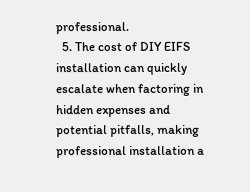professional.
  5. The cost of DIY EIFS installation can quickly escalate when factoring in hidden expenses and potential pitfalls, making professional installation a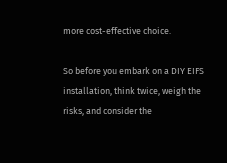more cost-effective choice.

So before you embark on a DIY EIFS installation, think twice, weigh the risks, and consider the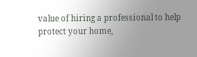value of hiring a professional to help protect your home,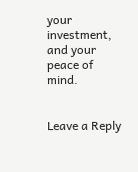your investment, and your peace of mind.


Leave a Reply